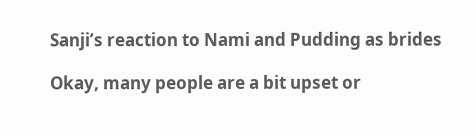Sanji’s reaction to Nami and Pudding as brides

Okay, many people are a bit upset or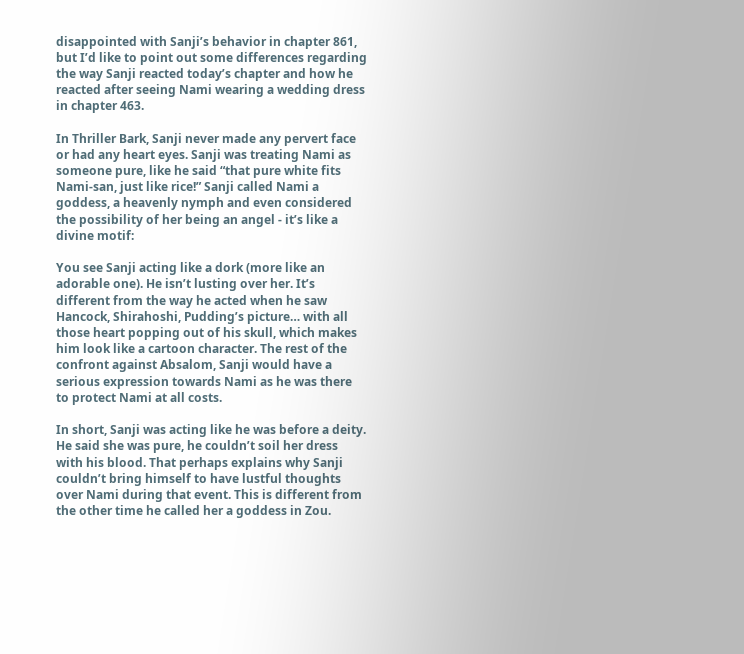disappointed with Sanji’s behavior in chapter 861, but I’d like to point out some differences regarding the way Sanji reacted today’s chapter and how he reacted after seeing Nami wearing a wedding dress in chapter 463.

In Thriller Bark, Sanji never made any pervert face or had any heart eyes. Sanji was treating Nami as someone pure, like he said “that pure white fits Nami-san, just like rice!” Sanji called Nami a goddess, a heavenly nymph and even considered the possibility of her being an angel - it’s like a divine motif:

You see Sanji acting like a dork (more like an adorable one). He isn’t lusting over her. It’s different from the way he acted when he saw Hancock, Shirahoshi, Pudding’s picture… with all those heart popping out of his skull, which makes him look like a cartoon character. The rest of the confront against Absalom, Sanji would have a serious expression towards Nami as he was there to protect Nami at all costs.

In short, Sanji was acting like he was before a deity. He said she was pure, he couldn’t soil her dress with his blood. That perhaps explains why Sanji couldn’t bring himself to have lustful thoughts over Nami during that event. This is different from the other time he called her a goddess in Zou.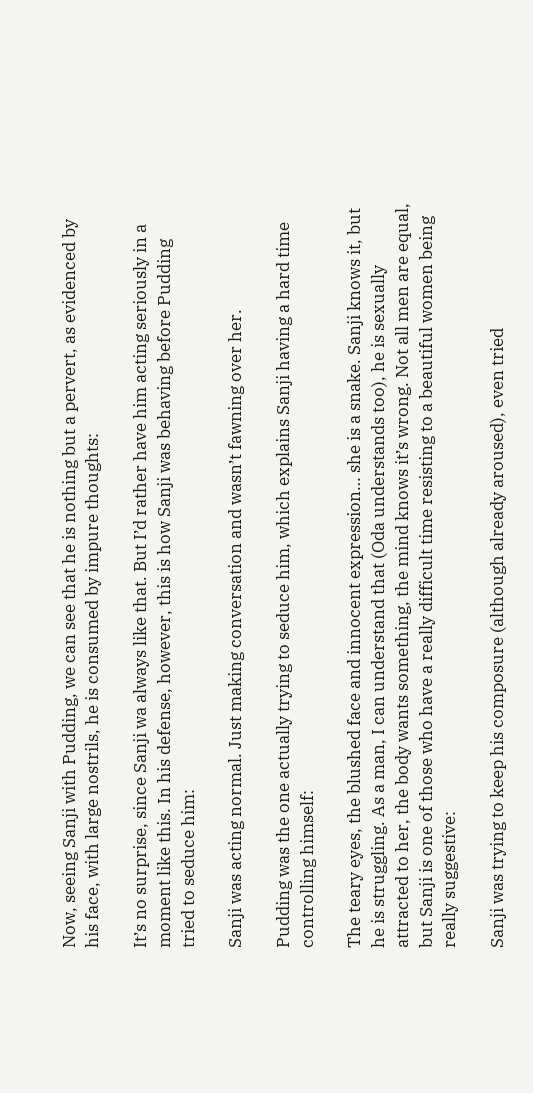Now, seeing Sanji with Pudding, we can see that he is nothing but a pervert, as evidenced by his face, with large nostrils, he is consumed by impure thoughts:

It’s no surprise, since Sanji wa always like that. But I’d rather have him acting seriously in a moment like this. In his defense, however, this is how Sanji was behaving before Pudding tried to seduce him:

Sanji was acting normal. Just making conversation and wasn’t fawning over her.

Pudding was the one actually trying to seduce him, which explains Sanji having a hard time controlling himself:

The teary eyes, the blushed face and innocent expression… she is a snake. Sanji knows it, but he is struggling. As a man, I can understand that (Oda understands too), he is sexually attracted to her, the body wants something, the mind knows it’s wrong. Not all men are equal, but Sanji is one of those who have a really difficult time resisting to a beautiful women being really suggestive:

Sanji was trying to keep his composure (although already aroused), even tried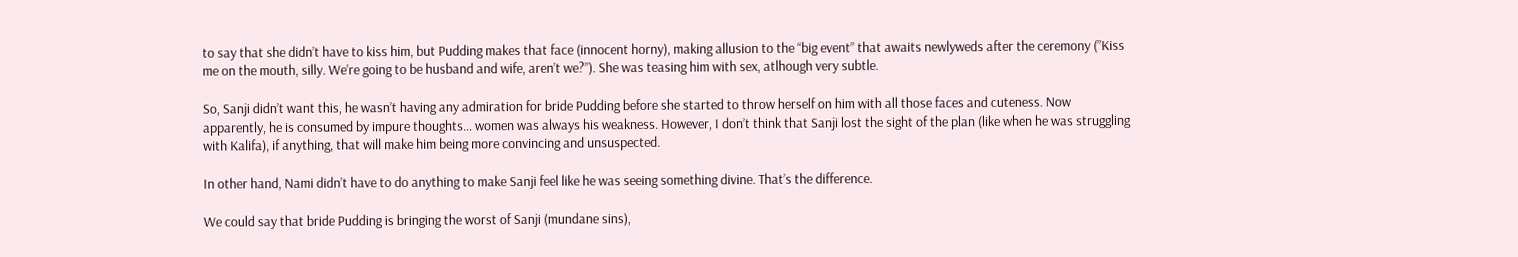to say that she didn’t have to kiss him, but Pudding makes that face (innocent horny), making allusion to the “big event” that awaits newlyweds after the ceremony (”Kiss me on the mouth, silly. We’re going to be husband and wife, aren’t we?”). She was teasing him with sex, atlhough very subtle.

So, Sanji didn’t want this, he wasn’t having any admiration for bride Pudding before she started to throw herself on him with all those faces and cuteness. Now apparently, he is consumed by impure thoughts… women was always his weakness. However, I don’t think that Sanji lost the sight of the plan (like when he was struggling with Kalifa), if anything, that will make him being more convincing and unsuspected.

In other hand, Nami didn’t have to do anything to make Sanji feel like he was seeing something divine. That’s the difference.

We could say that bride Pudding is bringing the worst of Sanji (mundane sins),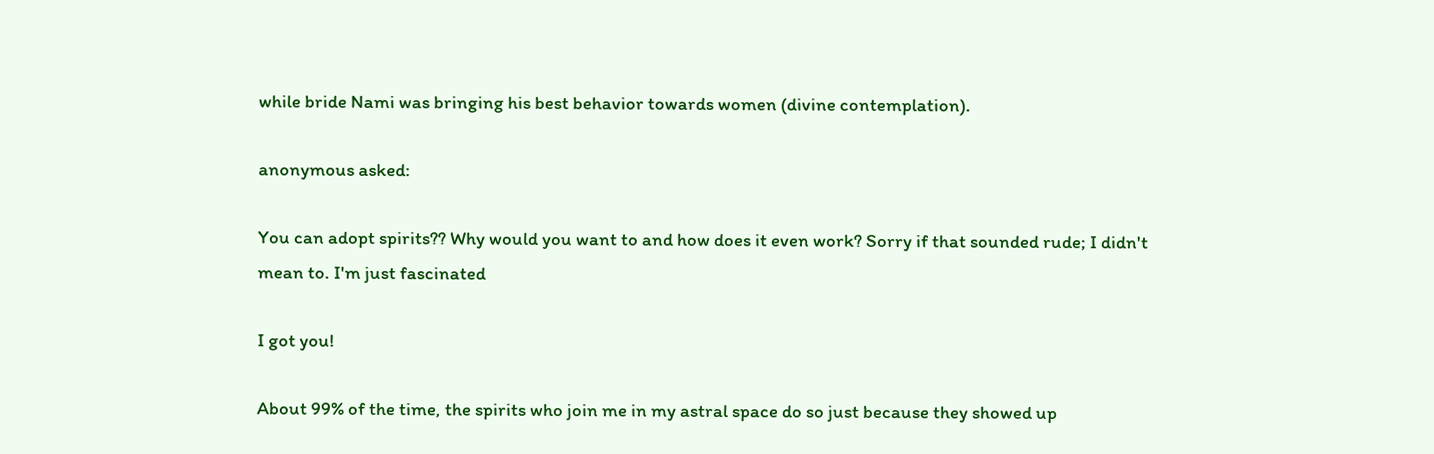while bride Nami was bringing his best behavior towards women (divine contemplation).

anonymous asked:

You can adopt spirits?? Why would you want to and how does it even work? Sorry if that sounded rude; I didn't mean to. I'm just fascinated

I got you!

About 99% of the time, the spirits who join me in my astral space do so just because they showed up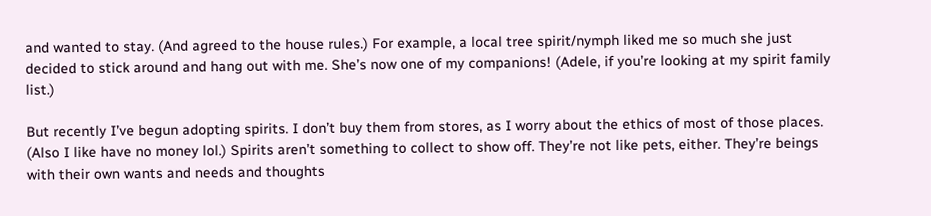and wanted to stay. (And agreed to the house rules.) For example, a local tree spirit/nymph liked me so much she just decided to stick around and hang out with me. She’s now one of my companions! (Adele, if you’re looking at my spirit family list.)

But recently I’ve begun adopting spirits. I don’t buy them from stores, as I worry about the ethics of most of those places. (Also I like have no money lol.) Spirits aren’t something to collect to show off. They’re not like pets, either. They’re beings with their own wants and needs and thoughts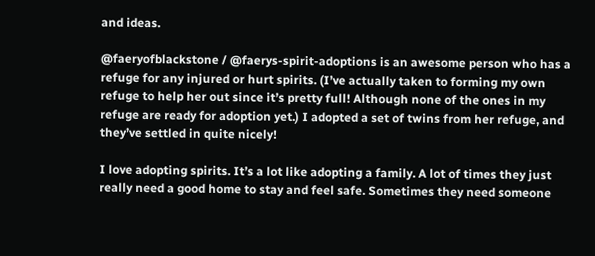and ideas.

@faeryofblackstone / @faerys-spirit-adoptions is an awesome person who has a refuge for any injured or hurt spirits. (I’ve actually taken to forming my own refuge to help her out since it’s pretty full! Although none of the ones in my refuge are ready for adoption yet.) I adopted a set of twins from her refuge, and they’ve settled in quite nicely!

I love adopting spirits. It’s a lot like adopting a family. A lot of times they just really need a good home to stay and feel safe. Sometimes they need someone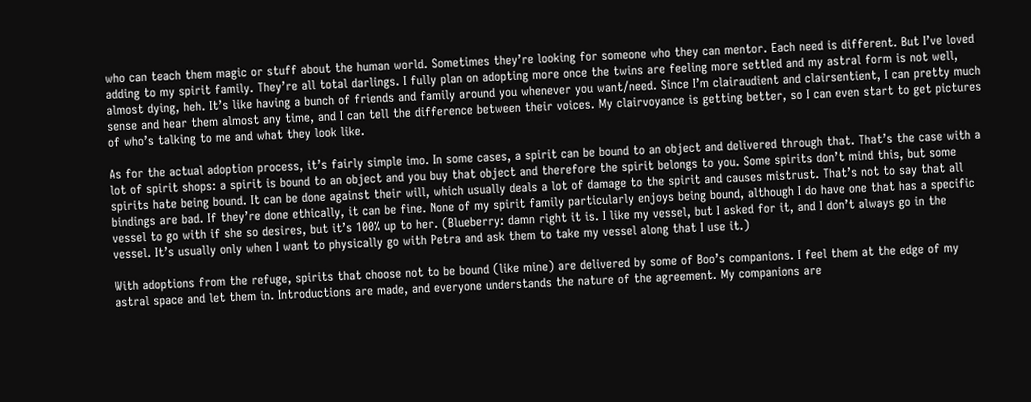who can teach them magic or stuff about the human world. Sometimes they’re looking for someone who they can mentor. Each need is different. But I’ve loved adding to my spirit family. They’re all total darlings. I fully plan on adopting more once the twins are feeling more settled and my astral form is not well, almost dying, heh. It’s like having a bunch of friends and family around you whenever you want/need. Since I’m clairaudient and clairsentient, I can pretty much sense and hear them almost any time, and I can tell the difference between their voices. My clairvoyance is getting better, so I can even start to get pictures of who’s talking to me and what they look like.

As for the actual adoption process, it’s fairly simple imo. In some cases, a spirit can be bound to an object and delivered through that. That’s the case with a lot of spirit shops: a spirit is bound to an object and you buy that object and therefore the spirit belongs to you. Some spirits don’t mind this, but some spirits hate being bound. It can be done against their will, which usually deals a lot of damage to the spirit and causes mistrust. That’s not to say that all bindings are bad. If they’re done ethically, it can be fine. None of my spirit family particularly enjoys being bound, although I do have one that has a specific vessel to go with if she so desires, but it’s 100% up to her. (Blueberry: damn right it is. I like my vessel, but I asked for it, and I don’t always go in the vessel. It’s usually only when I want to physically go with Petra and ask them to take my vessel along that I use it.)

With adoptions from the refuge, spirits that choose not to be bound (like mine) are delivered by some of Boo’s companions. I feel them at the edge of my astral space and let them in. Introductions are made, and everyone understands the nature of the agreement. My companions are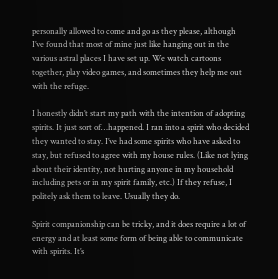personally allowed to come and go as they please, although I’ve found that most of mine just like hanging out in the various astral places I have set up. We watch cartoons together, play video games, and sometimes they help me out with the refuge.

I honestly didn’t start my path with the intention of adopting spirits. It just sort of…happened. I ran into a spirit who decided they wanted to stay. I’ve had some spirits who have asked to stay, but refused to agree with my house rules. (Like not lying about their identity, not hurting anyone in my household including pets or in my spirit family, etc.) If they refuse, I politely ask them to leave. Usually they do.

Spirit companionship can be tricky, and it does require a lot of energy and at least some form of being able to communicate with spirits. It’s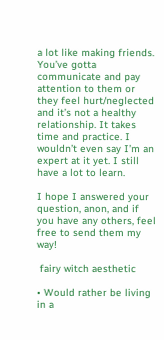a lot like making friends. You’ve gotta communicate and pay attention to them or they feel hurt/neglected and it’s not a healthy relationship. It takes time and practice. I wouldn’t even say I’m an expert at it yet. I still have a lot to learn.

I hope I answered your question, anon, and if you have any others, feel free to send them my way!

 fairy witch aesthetic

• Would rather be living in a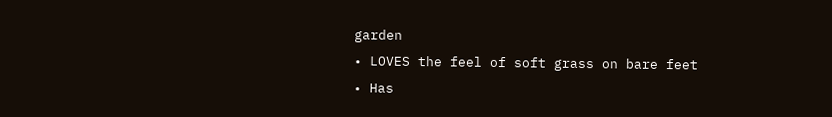garden
• LOVES the feel of soft grass on bare feet
• Has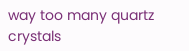way too many quartz crystals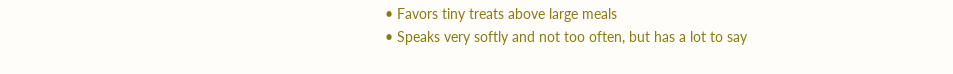• Favors tiny treats above large meals
• Speaks very softly and not too often, but has a lot to say